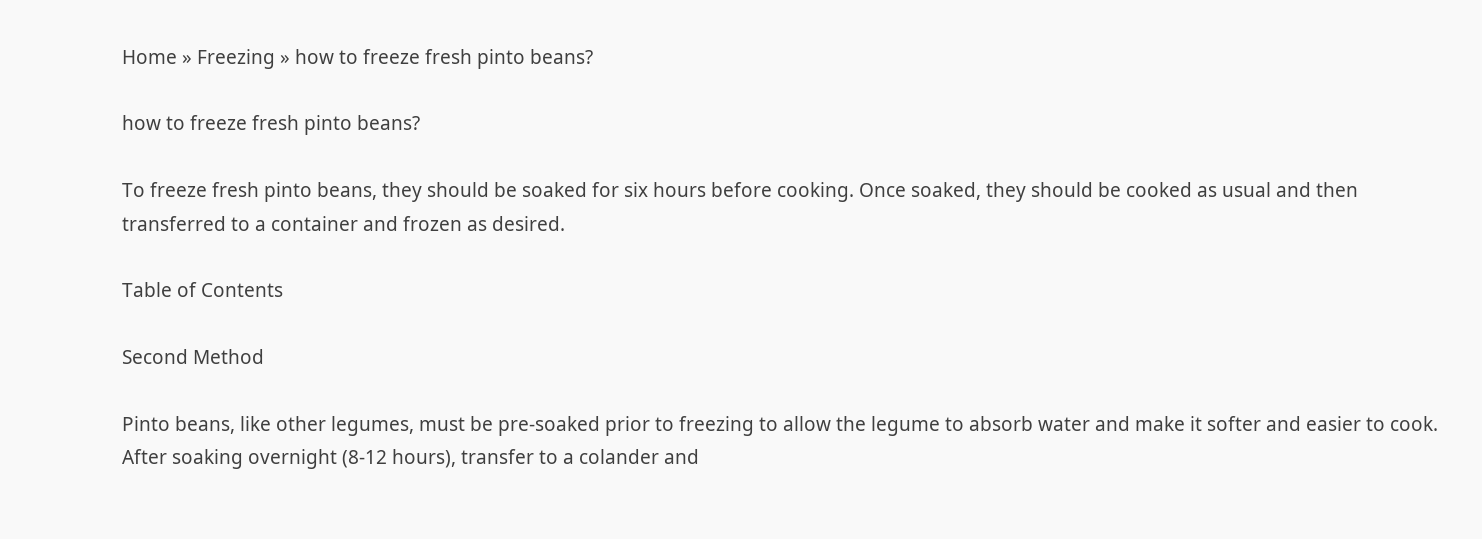Home » Freezing » how to freeze fresh pinto beans?

how to freeze fresh pinto beans?

To freeze fresh pinto beans, they should be soaked for six hours before cooking. Once soaked, they should be cooked as usual and then transferred to a container and frozen as desired.

Table of Contents

Second Method

Pinto beans, like other legumes, must be pre-soaked prior to freezing to allow the legume to absorb water and make it softer and easier to cook. After soaking overnight (8-12 hours), transfer to a colander and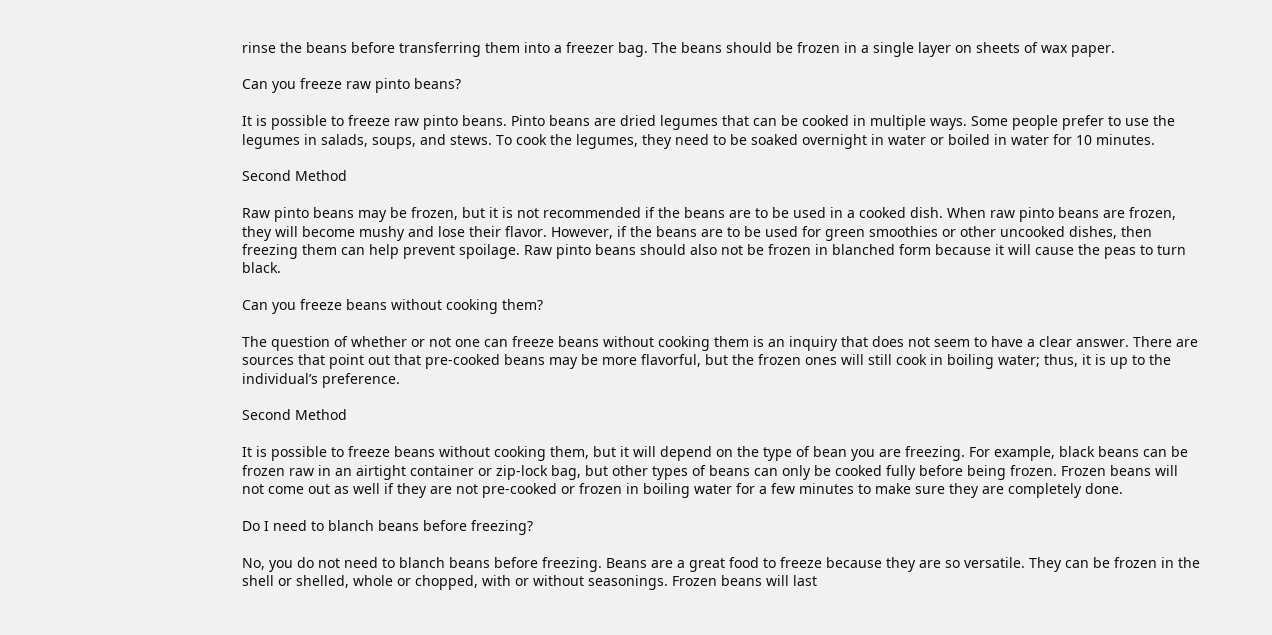rinse the beans before transferring them into a freezer bag. The beans should be frozen in a single layer on sheets of wax paper.

Can you freeze raw pinto beans?

It is possible to freeze raw pinto beans. Pinto beans are dried legumes that can be cooked in multiple ways. Some people prefer to use the legumes in salads, soups, and stews. To cook the legumes, they need to be soaked overnight in water or boiled in water for 10 minutes.

Second Method

Raw pinto beans may be frozen, but it is not recommended if the beans are to be used in a cooked dish. When raw pinto beans are frozen, they will become mushy and lose their flavor. However, if the beans are to be used for green smoothies or other uncooked dishes, then freezing them can help prevent spoilage. Raw pinto beans should also not be frozen in blanched form because it will cause the peas to turn black.

Can you freeze beans without cooking them?

The question of whether or not one can freeze beans without cooking them is an inquiry that does not seem to have a clear answer. There are sources that point out that pre-cooked beans may be more flavorful, but the frozen ones will still cook in boiling water; thus, it is up to the individual’s preference.

Second Method

It is possible to freeze beans without cooking them, but it will depend on the type of bean you are freezing. For example, black beans can be frozen raw in an airtight container or zip-lock bag, but other types of beans can only be cooked fully before being frozen. Frozen beans will not come out as well if they are not pre-cooked or frozen in boiling water for a few minutes to make sure they are completely done.

Do I need to blanch beans before freezing?

No, you do not need to blanch beans before freezing. Beans are a great food to freeze because they are so versatile. They can be frozen in the shell or shelled, whole or chopped, with or without seasonings. Frozen beans will last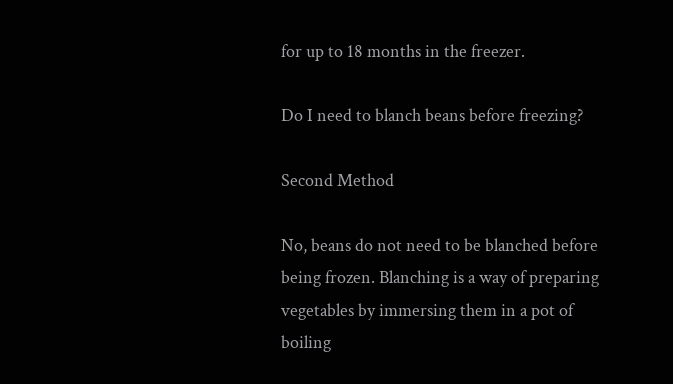for up to 18 months in the freezer.

Do I need to blanch beans before freezing?

Second Method

No, beans do not need to be blanched before being frozen. Blanching is a way of preparing vegetables by immersing them in a pot of boiling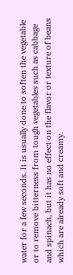water for a few seconds. It is usually done to soften the vegetable or to remove bitterness from tough vegetables such as cabbage and spinach, but it has no effect on the flavor or texture of beans which are already soft and creamy.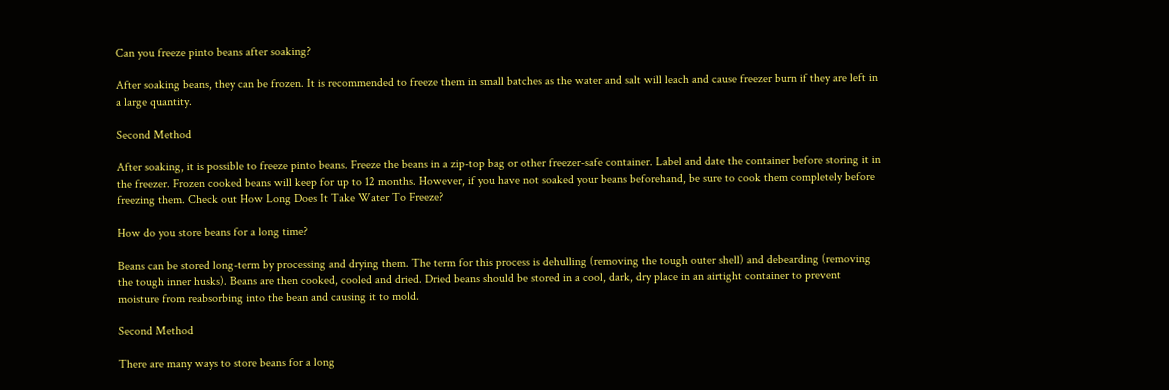Can you freeze pinto beans after soaking?

After soaking beans, they can be frozen. It is recommended to freeze them in small batches as the water and salt will leach and cause freezer burn if they are left in a large quantity.

Second Method

After soaking, it is possible to freeze pinto beans. Freeze the beans in a zip-top bag or other freezer-safe container. Label and date the container before storing it in the freezer. Frozen cooked beans will keep for up to 12 months. However, if you have not soaked your beans beforehand, be sure to cook them completely before freezing them. Check out How Long Does It Take Water To Freeze?

How do you store beans for a long time?

Beans can be stored long-term by processing and drying them. The term for this process is dehulling (removing the tough outer shell) and debearding (removing the tough inner husks). Beans are then cooked, cooled and dried. Dried beans should be stored in a cool, dark, dry place in an airtight container to prevent moisture from reabsorbing into the bean and causing it to mold.

Second Method

There are many ways to store beans for a long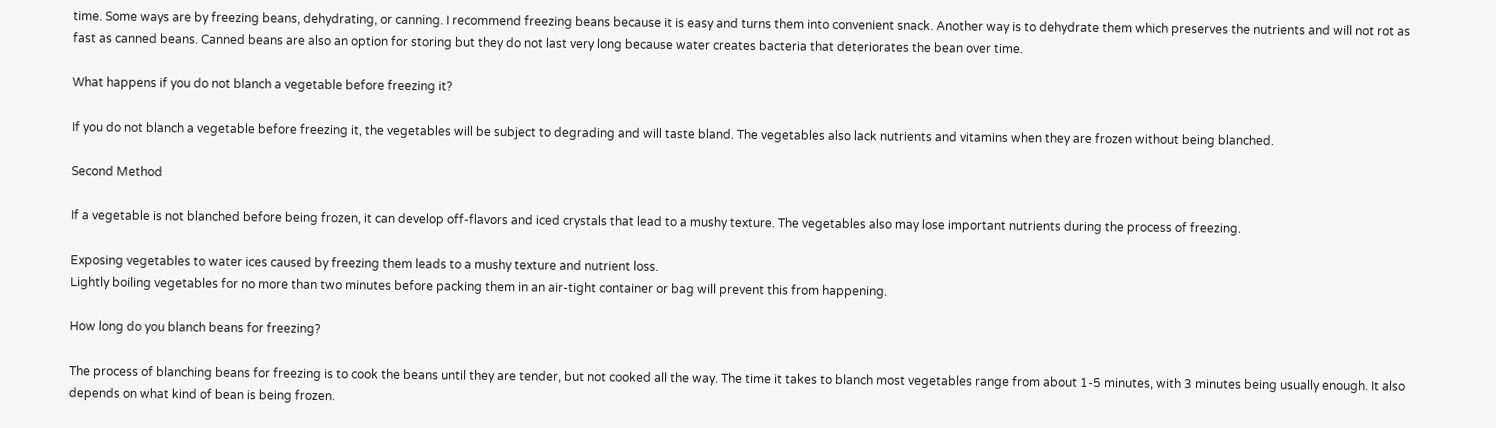time. Some ways are by freezing beans, dehydrating, or canning. I recommend freezing beans because it is easy and turns them into convenient snack. Another way is to dehydrate them which preserves the nutrients and will not rot as fast as canned beans. Canned beans are also an option for storing but they do not last very long because water creates bacteria that deteriorates the bean over time.

What happens if you do not blanch a vegetable before freezing it?

If you do not blanch a vegetable before freezing it, the vegetables will be subject to degrading and will taste bland. The vegetables also lack nutrients and vitamins when they are frozen without being blanched.

Second Method

If a vegetable is not blanched before being frozen, it can develop off-flavors and iced crystals that lead to a mushy texture. The vegetables also may lose important nutrients during the process of freezing.

Exposing vegetables to water ices caused by freezing them leads to a mushy texture and nutrient loss.
Lightly boiling vegetables for no more than two minutes before packing them in an air-tight container or bag will prevent this from happening.

How long do you blanch beans for freezing?

The process of blanching beans for freezing is to cook the beans until they are tender, but not cooked all the way. The time it takes to blanch most vegetables range from about 1-5 minutes, with 3 minutes being usually enough. It also depends on what kind of bean is being frozen.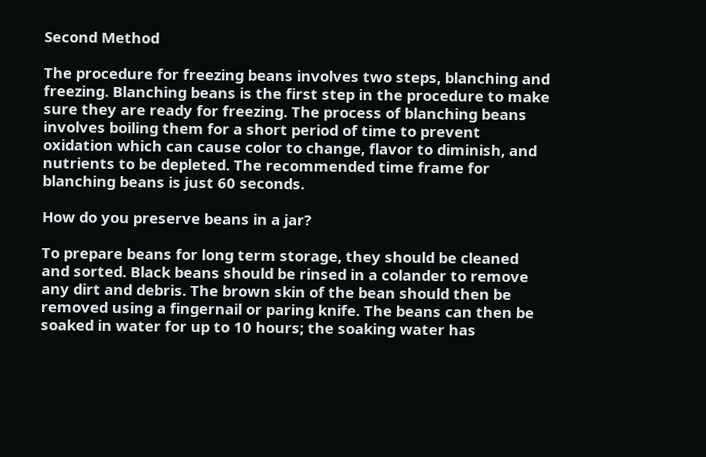Second Method

The procedure for freezing beans involves two steps, blanching and freezing. Blanching beans is the first step in the procedure to make sure they are ready for freezing. The process of blanching beans involves boiling them for a short period of time to prevent oxidation which can cause color to change, flavor to diminish, and nutrients to be depleted. The recommended time frame for blanching beans is just 60 seconds.

How do you preserve beans in a jar?

To prepare beans for long term storage, they should be cleaned and sorted. Black beans should be rinsed in a colander to remove any dirt and debris. The brown skin of the bean should then be removed using a fingernail or paring knife. The beans can then be soaked in water for up to 10 hours; the soaking water has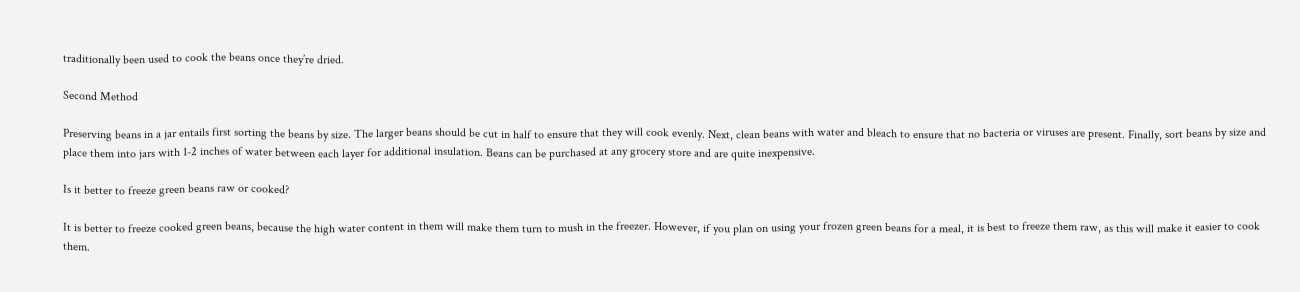traditionally been used to cook the beans once they’re dried.

Second Method

Preserving beans in a jar entails first sorting the beans by size. The larger beans should be cut in half to ensure that they will cook evenly. Next, clean beans with water and bleach to ensure that no bacteria or viruses are present. Finally, sort beans by size and place them into jars with 1-2 inches of water between each layer for additional insulation. Beans can be purchased at any grocery store and are quite inexpensive.

Is it better to freeze green beans raw or cooked?

It is better to freeze cooked green beans, because the high water content in them will make them turn to mush in the freezer. However, if you plan on using your frozen green beans for a meal, it is best to freeze them raw, as this will make it easier to cook them.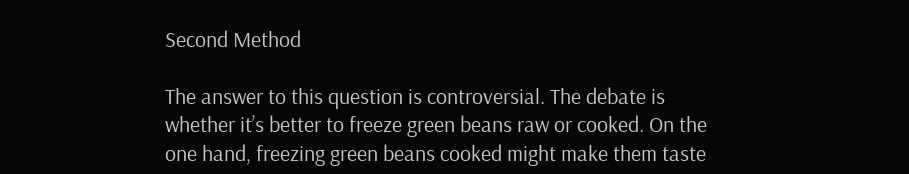Second Method

The answer to this question is controversial. The debate is whether it’s better to freeze green beans raw or cooked. On the one hand, freezing green beans cooked might make them taste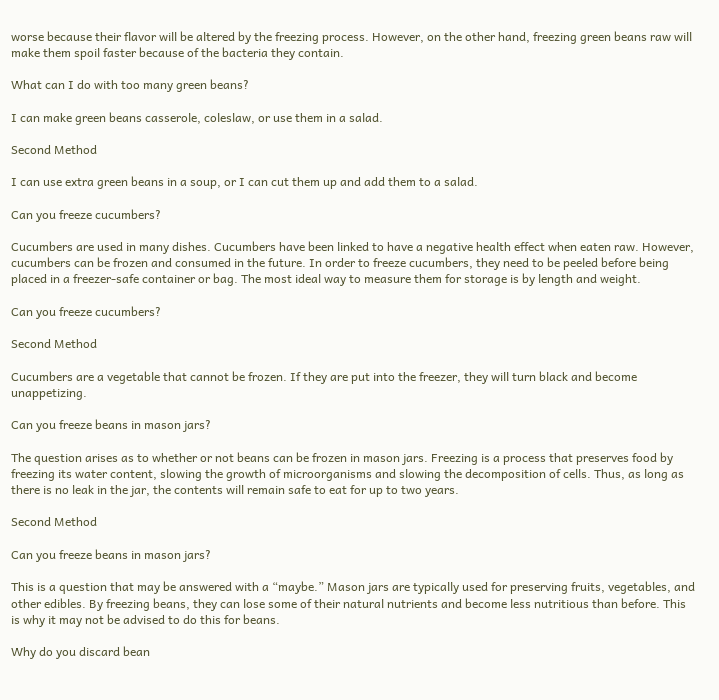worse because their flavor will be altered by the freezing process. However, on the other hand, freezing green beans raw will make them spoil faster because of the bacteria they contain.

What can I do with too many green beans?

I can make green beans casserole, coleslaw, or use them in a salad.

Second Method

I can use extra green beans in a soup, or I can cut them up and add them to a salad.

Can you freeze cucumbers?

Cucumbers are used in many dishes. Cucumbers have been linked to have a negative health effect when eaten raw. However, cucumbers can be frozen and consumed in the future. In order to freeze cucumbers, they need to be peeled before being placed in a freezer-safe container or bag. The most ideal way to measure them for storage is by length and weight.

Can you freeze cucumbers?

Second Method

Cucumbers are a vegetable that cannot be frozen. If they are put into the freezer, they will turn black and become unappetizing.

Can you freeze beans in mason jars?

The question arises as to whether or not beans can be frozen in mason jars. Freezing is a process that preserves food by freezing its water content, slowing the growth of microorganisms and slowing the decomposition of cells. Thus, as long as there is no leak in the jar, the contents will remain safe to eat for up to two years.

Second Method

Can you freeze beans in mason jars?

This is a question that may be answered with a “maybe.” Mason jars are typically used for preserving fruits, vegetables, and other edibles. By freezing beans, they can lose some of their natural nutrients and become less nutritious than before. This is why it may not be advised to do this for beans.

Why do you discard bean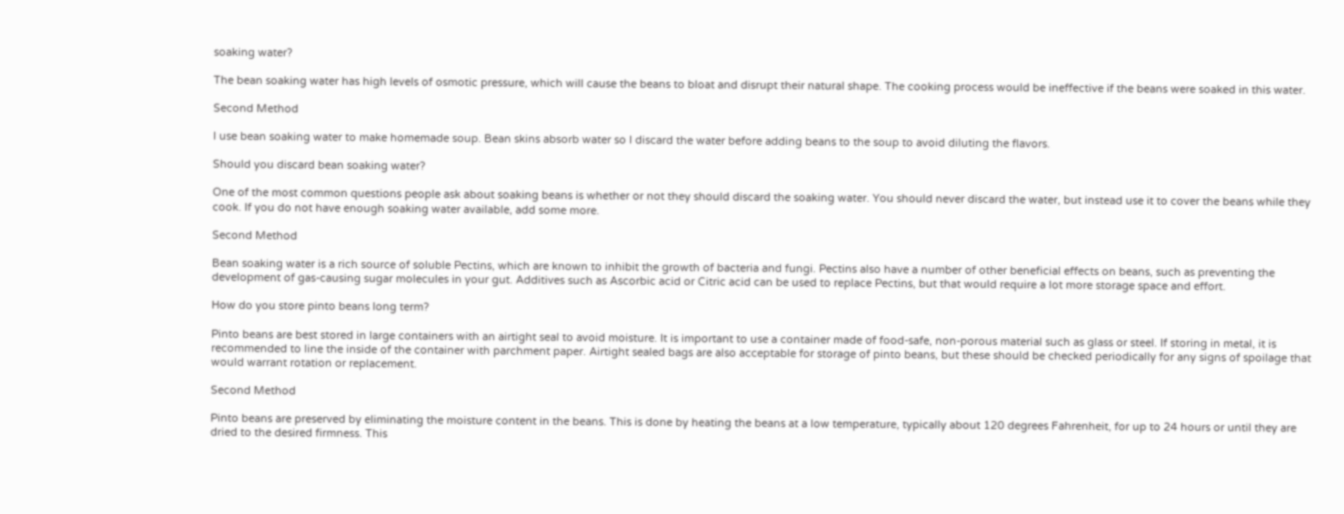soaking water?

The bean soaking water has high levels of osmotic pressure, which will cause the beans to bloat and disrupt their natural shape. The cooking process would be ineffective if the beans were soaked in this water.

Second Method

I use bean soaking water to make homemade soup. Bean skins absorb water so I discard the water before adding beans to the soup to avoid diluting the flavors.

Should you discard bean soaking water?

One of the most common questions people ask about soaking beans is whether or not they should discard the soaking water. You should never discard the water, but instead use it to cover the beans while they cook. If you do not have enough soaking water available, add some more.

Second Method

Bean soaking water is a rich source of soluble Pectins, which are known to inhibit the growth of bacteria and fungi. Pectins also have a number of other beneficial effects on beans, such as preventing the development of gas-causing sugar molecules in your gut. Additives such as Ascorbic acid or Citric acid can be used to replace Pectins, but that would require a lot more storage space and effort.

How do you store pinto beans long term?

Pinto beans are best stored in large containers with an airtight seal to avoid moisture. It is important to use a container made of food-safe, non-porous material such as glass or steel. If storing in metal, it is recommended to line the inside of the container with parchment paper. Airtight sealed bags are also acceptable for storage of pinto beans, but these should be checked periodically for any signs of spoilage that would warrant rotation or replacement.

Second Method

Pinto beans are preserved by eliminating the moisture content in the beans. This is done by heating the beans at a low temperature, typically about 120 degrees Fahrenheit, for up to 24 hours or until they are dried to the desired firmness. This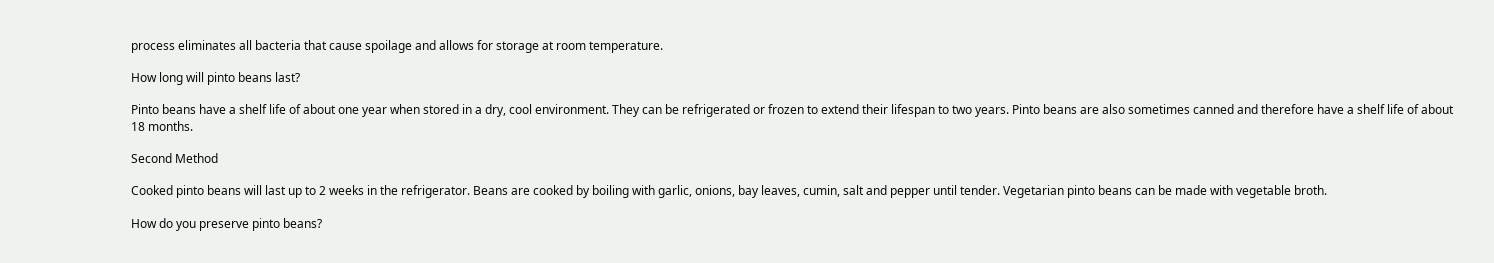process eliminates all bacteria that cause spoilage and allows for storage at room temperature.

How long will pinto beans last?

Pinto beans have a shelf life of about one year when stored in a dry, cool environment. They can be refrigerated or frozen to extend their lifespan to two years. Pinto beans are also sometimes canned and therefore have a shelf life of about 18 months.

Second Method

Cooked pinto beans will last up to 2 weeks in the refrigerator. Beans are cooked by boiling with garlic, onions, bay leaves, cumin, salt and pepper until tender. Vegetarian pinto beans can be made with vegetable broth.

How do you preserve pinto beans?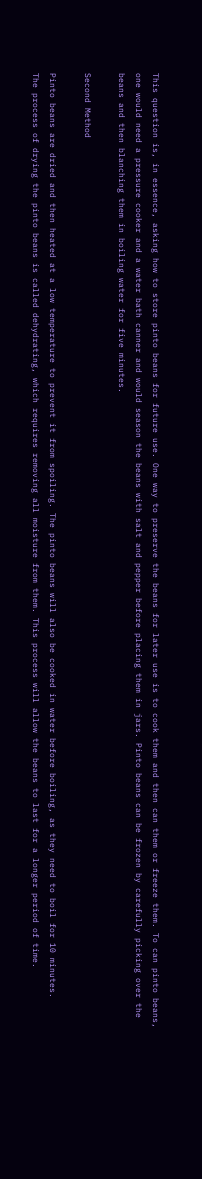This question is, in essence, asking how to store pinto beans for future use. One way to preserve the beans for later use is to cook them and then can them or freeze them. To can pinto beans, one would need a pressure cooker and a water bath canner and would season the beans with salt and pepper before placing them in jars. Pinto beans can be frozen by carefully picking over the beans and then blanching them in boiling water for five minutes.

Second Method

Pinto beans are dried and then heated at a low temperature to prevent it from spoiling. The pinto beans will also be cooked in water before boiling, as they need to boil for 10 minutes.
The process of drying the pinto beans is called dehydrating, which requires removing all moisture from them. This process will allow the beans to last for a longer period of time.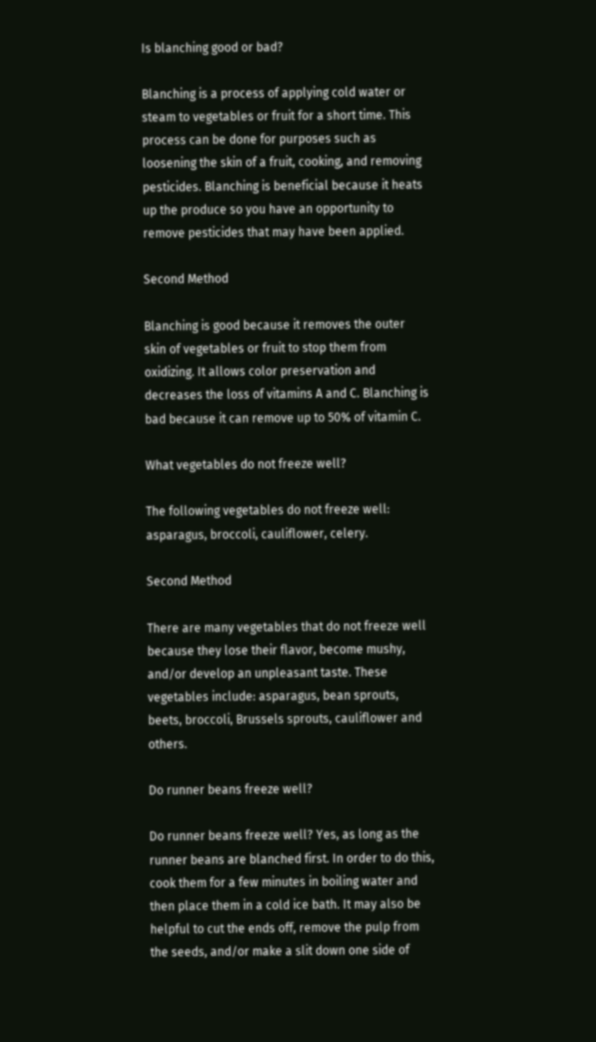Is blanching good or bad?

Blanching is a process of applying cold water or steam to vegetables or fruit for a short time. This process can be done for purposes such as loosening the skin of a fruit, cooking, and removing pesticides. Blanching is beneficial because it heats up the produce so you have an opportunity to remove pesticides that may have been applied.

Second Method

Blanching is good because it removes the outer skin of vegetables or fruit to stop them from oxidizing. It allows color preservation and decreases the loss of vitamins A and C. Blanching is bad because it can remove up to 50% of vitamin C.

What vegetables do not freeze well?

The following vegetables do not freeze well: asparagus, broccoli, cauliflower, celery.

Second Method

There are many vegetables that do not freeze well because they lose their flavor, become mushy, and/or develop an unpleasant taste. These vegetables include: asparagus, bean sprouts, beets, broccoli, Brussels sprouts, cauliflower and others.

Do runner beans freeze well?

Do runner beans freeze well? Yes, as long as the runner beans are blanched first. In order to do this, cook them for a few minutes in boiling water and then place them in a cold ice bath. It may also be helpful to cut the ends off, remove the pulp from the seeds, and/or make a slit down one side of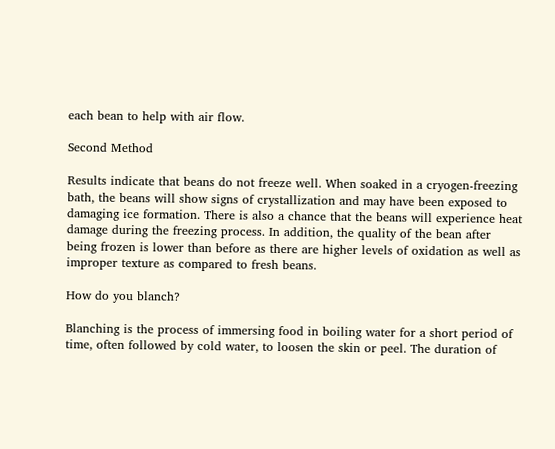each bean to help with air flow.

Second Method

Results indicate that beans do not freeze well. When soaked in a cryogen-freezing bath, the beans will show signs of crystallization and may have been exposed to damaging ice formation. There is also a chance that the beans will experience heat damage during the freezing process. In addition, the quality of the bean after being frozen is lower than before as there are higher levels of oxidation as well as improper texture as compared to fresh beans.

How do you blanch?

Blanching is the process of immersing food in boiling water for a short period of time, often followed by cold water, to loosen the skin or peel. The duration of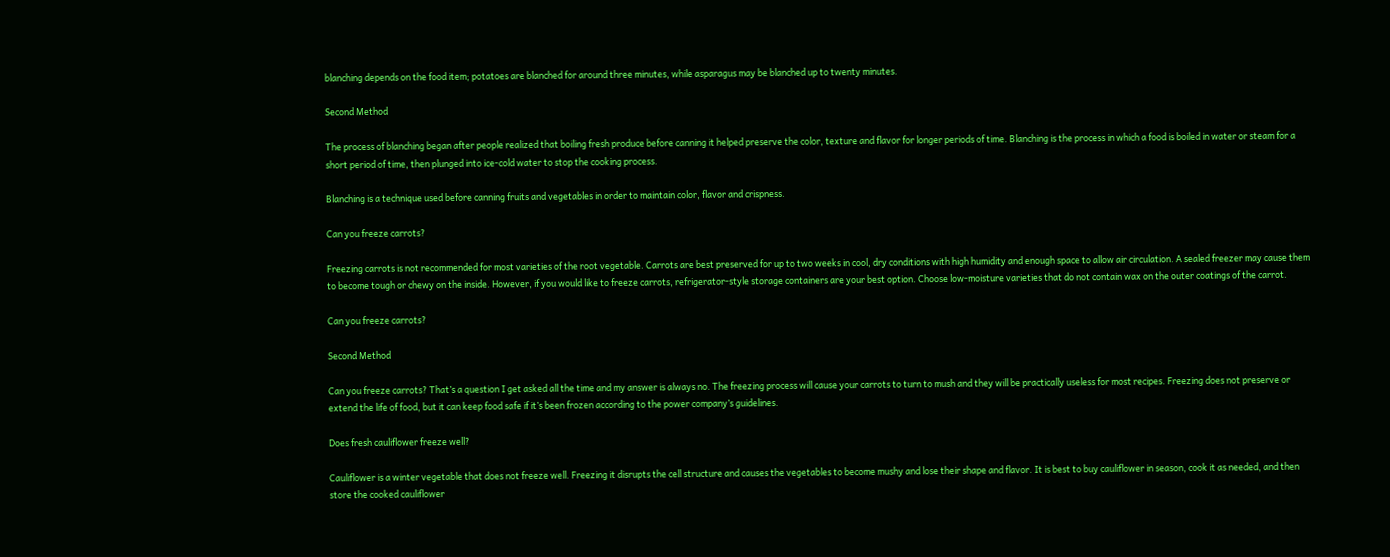blanching depends on the food item; potatoes are blanched for around three minutes, while asparagus may be blanched up to twenty minutes.

Second Method

The process of blanching began after people realized that boiling fresh produce before canning it helped preserve the color, texture and flavor for longer periods of time. Blanching is the process in which a food is boiled in water or steam for a short period of time, then plunged into ice-cold water to stop the cooking process.

Blanching is a technique used before canning fruits and vegetables in order to maintain color, flavor and crispness.

Can you freeze carrots?

Freezing carrots is not recommended for most varieties of the root vegetable. Carrots are best preserved for up to two weeks in cool, dry conditions with high humidity and enough space to allow air circulation. A sealed freezer may cause them to become tough or chewy on the inside. However, if you would like to freeze carrots, refrigerator-style storage containers are your best option. Choose low-moisture varieties that do not contain wax on the outer coatings of the carrot.

Can you freeze carrots?

Second Method

Can you freeze carrots? That’s a question I get asked all the time and my answer is always no. The freezing process will cause your carrots to turn to mush and they will be practically useless for most recipes. Freezing does not preserve or extend the life of food, but it can keep food safe if it’s been frozen according to the power company’s guidelines.

Does fresh cauliflower freeze well?

Cauliflower is a winter vegetable that does not freeze well. Freezing it disrupts the cell structure and causes the vegetables to become mushy and lose their shape and flavor. It is best to buy cauliflower in season, cook it as needed, and then store the cooked cauliflower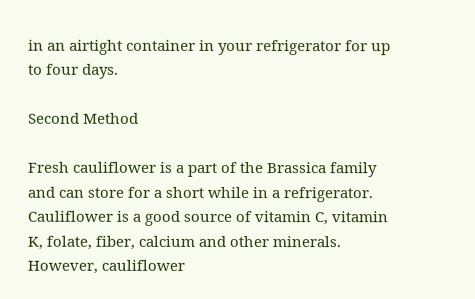in an airtight container in your refrigerator for up to four days.

Second Method

Fresh cauliflower is a part of the Brassica family and can store for a short while in a refrigerator. Cauliflower is a good source of vitamin C, vitamin K, folate, fiber, calcium and other minerals. However, cauliflower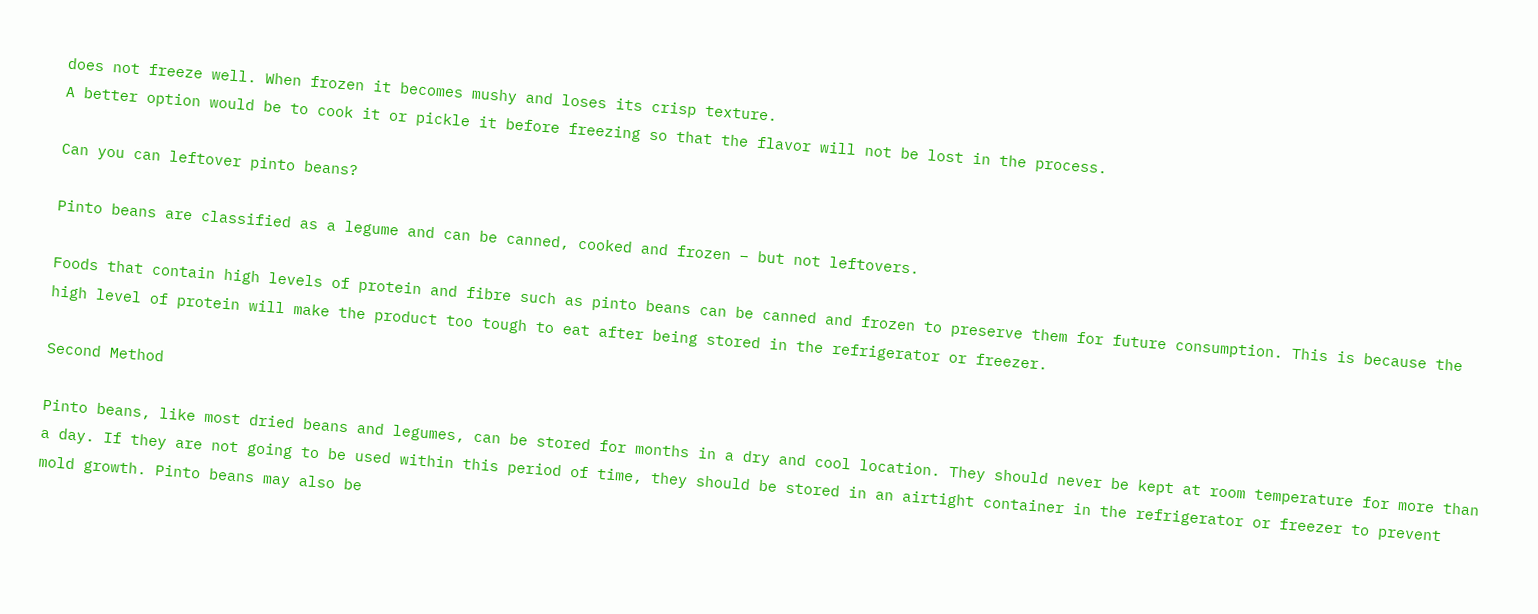does not freeze well. When frozen it becomes mushy and loses its crisp texture.
A better option would be to cook it or pickle it before freezing so that the flavor will not be lost in the process.

Can you can leftover pinto beans?

Pinto beans are classified as a legume and can be canned, cooked and frozen – but not leftovers.

Foods that contain high levels of protein and fibre such as pinto beans can be canned and frozen to preserve them for future consumption. This is because the high level of protein will make the product too tough to eat after being stored in the refrigerator or freezer.

Second Method

Pinto beans, like most dried beans and legumes, can be stored for months in a dry and cool location. They should never be kept at room temperature for more than a day. If they are not going to be used within this period of time, they should be stored in an airtight container in the refrigerator or freezer to prevent mold growth. Pinto beans may also be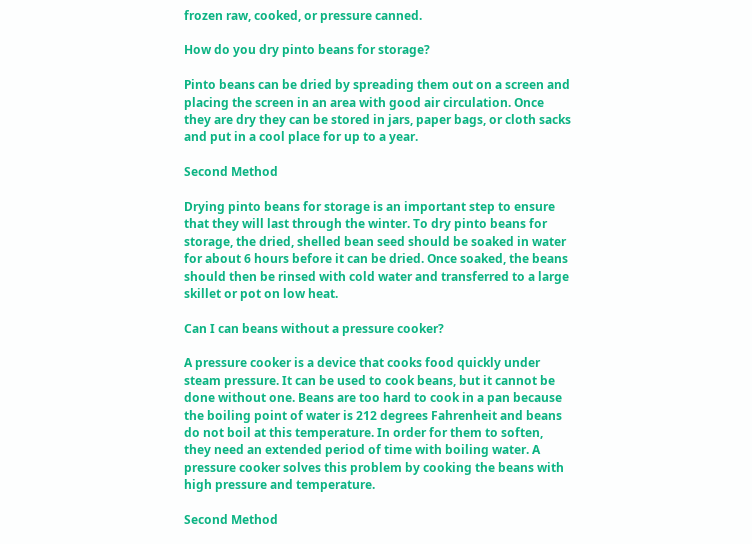frozen raw, cooked, or pressure canned.

How do you dry pinto beans for storage?

Pinto beans can be dried by spreading them out on a screen and placing the screen in an area with good air circulation. Once they are dry they can be stored in jars, paper bags, or cloth sacks and put in a cool place for up to a year.

Second Method

Drying pinto beans for storage is an important step to ensure that they will last through the winter. To dry pinto beans for storage, the dried, shelled bean seed should be soaked in water for about 6 hours before it can be dried. Once soaked, the beans should then be rinsed with cold water and transferred to a large skillet or pot on low heat.

Can I can beans without a pressure cooker?

A pressure cooker is a device that cooks food quickly under steam pressure. It can be used to cook beans, but it cannot be done without one. Beans are too hard to cook in a pan because the boiling point of water is 212 degrees Fahrenheit and beans do not boil at this temperature. In order for them to soften, they need an extended period of time with boiling water. A pressure cooker solves this problem by cooking the beans with high pressure and temperature.

Second Method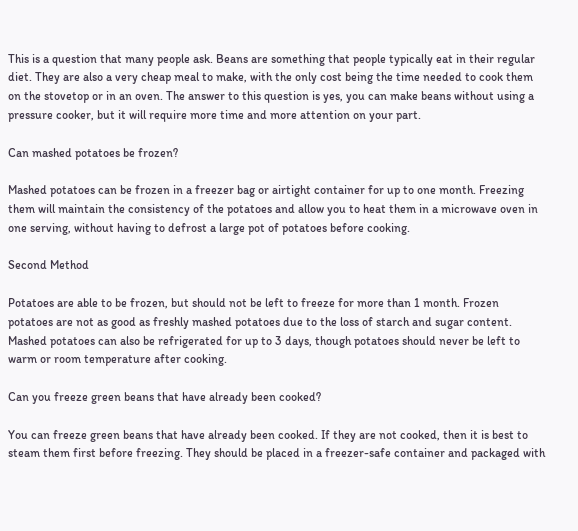This is a question that many people ask. Beans are something that people typically eat in their regular diet. They are also a very cheap meal to make, with the only cost being the time needed to cook them on the stovetop or in an oven. The answer to this question is yes, you can make beans without using a pressure cooker, but it will require more time and more attention on your part.

Can mashed potatoes be frozen?

Mashed potatoes can be frozen in a freezer bag or airtight container for up to one month. Freezing them will maintain the consistency of the potatoes and allow you to heat them in a microwave oven in one serving, without having to defrost a large pot of potatoes before cooking.

Second Method

Potatoes are able to be frozen, but should not be left to freeze for more than 1 month. Frozen potatoes are not as good as freshly mashed potatoes due to the loss of starch and sugar content. Mashed potatoes can also be refrigerated for up to 3 days, though potatoes should never be left to warm or room temperature after cooking.

Can you freeze green beans that have already been cooked?

You can freeze green beans that have already been cooked. If they are not cooked, then it is best to steam them first before freezing. They should be placed in a freezer-safe container and packaged with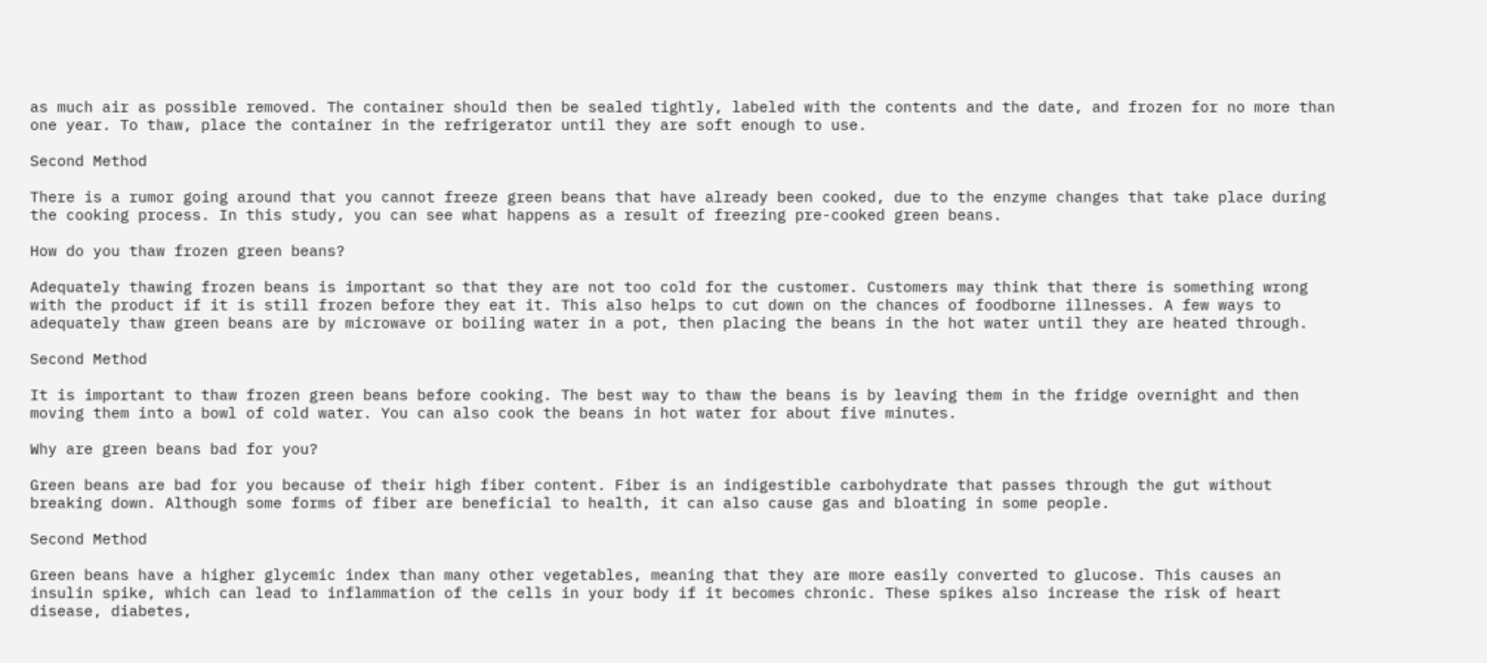as much air as possible removed. The container should then be sealed tightly, labeled with the contents and the date, and frozen for no more than one year. To thaw, place the container in the refrigerator until they are soft enough to use.

Second Method

There is a rumor going around that you cannot freeze green beans that have already been cooked, due to the enzyme changes that take place during the cooking process. In this study, you can see what happens as a result of freezing pre-cooked green beans.

How do you thaw frozen green beans?

Adequately thawing frozen beans is important so that they are not too cold for the customer. Customers may think that there is something wrong with the product if it is still frozen before they eat it. This also helps to cut down on the chances of foodborne illnesses. A few ways to adequately thaw green beans are by microwave or boiling water in a pot, then placing the beans in the hot water until they are heated through.

Second Method

It is important to thaw frozen green beans before cooking. The best way to thaw the beans is by leaving them in the fridge overnight and then moving them into a bowl of cold water. You can also cook the beans in hot water for about five minutes.

Why are green beans bad for you?

Green beans are bad for you because of their high fiber content. Fiber is an indigestible carbohydrate that passes through the gut without breaking down. Although some forms of fiber are beneficial to health, it can also cause gas and bloating in some people.

Second Method

Green beans have a higher glycemic index than many other vegetables, meaning that they are more easily converted to glucose. This causes an insulin spike, which can lead to inflammation of the cells in your body if it becomes chronic. These spikes also increase the risk of heart disease, diabetes,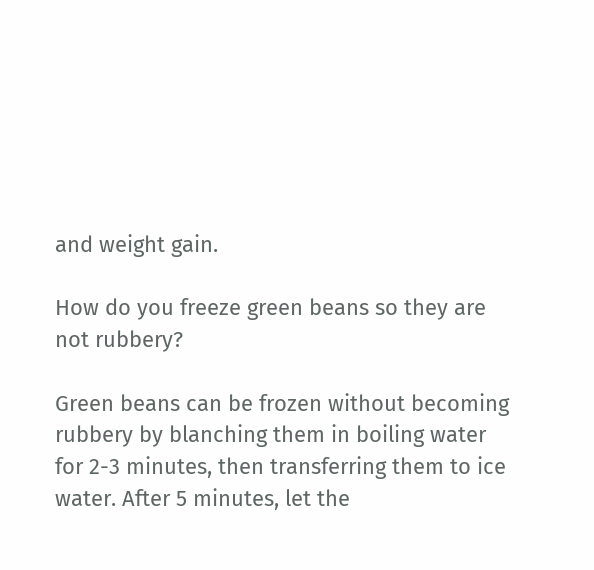and weight gain.

How do you freeze green beans so they are not rubbery?

Green beans can be frozen without becoming rubbery by blanching them in boiling water for 2-3 minutes, then transferring them to ice water. After 5 minutes, let the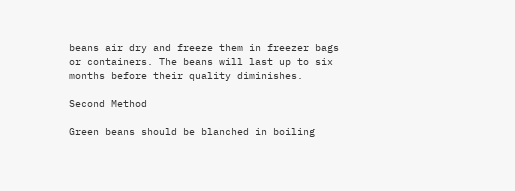beans air dry and freeze them in freezer bags or containers. The beans will last up to six months before their quality diminishes.

Second Method

Green beans should be blanched in boiling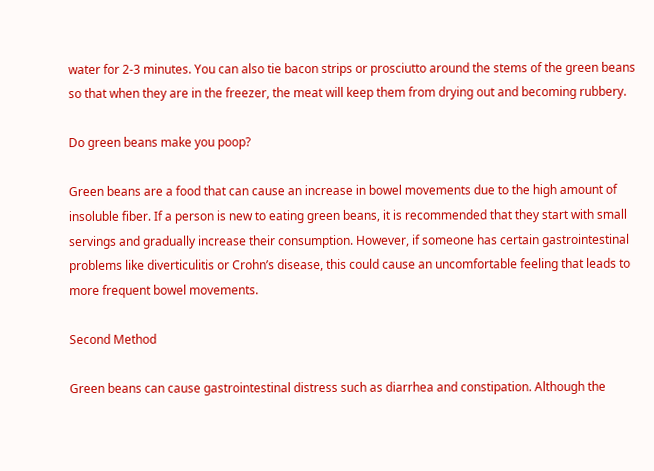water for 2-3 minutes. You can also tie bacon strips or prosciutto around the stems of the green beans so that when they are in the freezer, the meat will keep them from drying out and becoming rubbery.

Do green beans make you poop?

Green beans are a food that can cause an increase in bowel movements due to the high amount of insoluble fiber. If a person is new to eating green beans, it is recommended that they start with small servings and gradually increase their consumption. However, if someone has certain gastrointestinal problems like diverticulitis or Crohn’s disease, this could cause an uncomfortable feeling that leads to more frequent bowel movements.

Second Method

Green beans can cause gastrointestinal distress such as diarrhea and constipation. Although the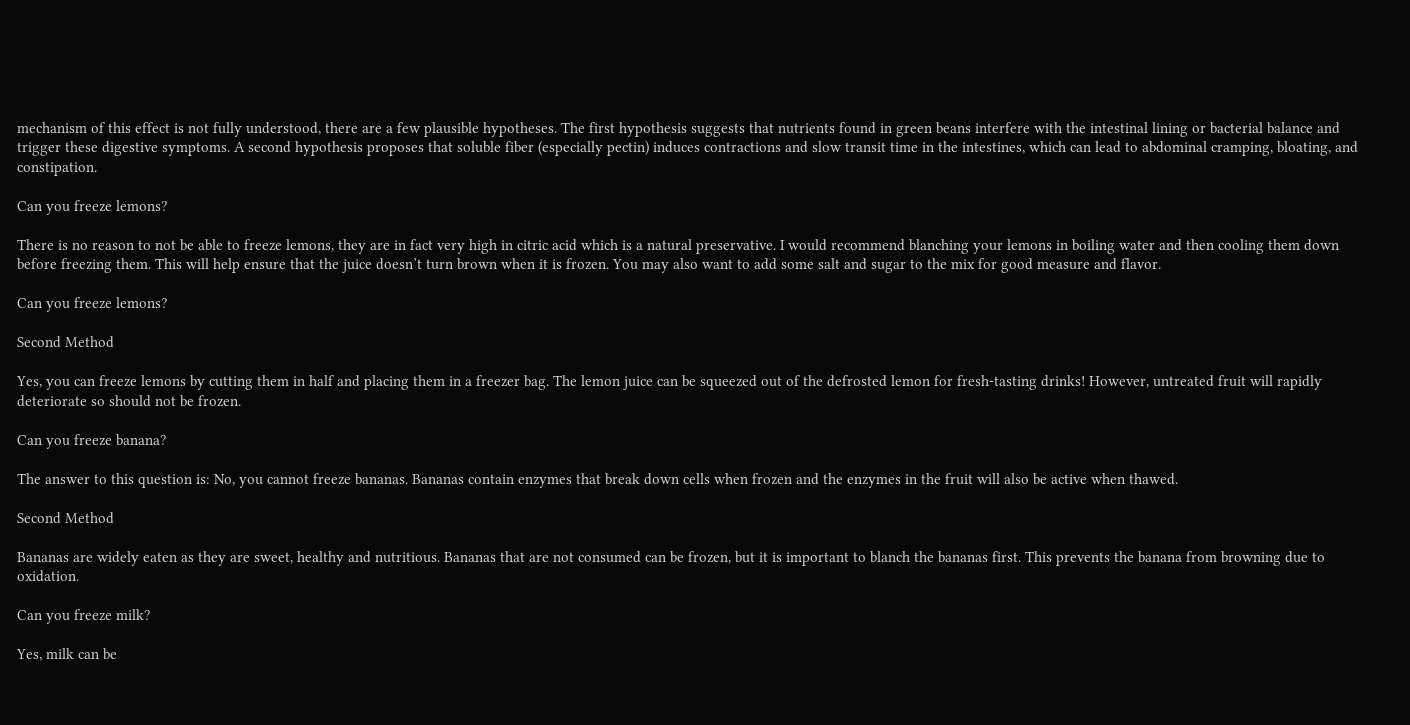mechanism of this effect is not fully understood, there are a few plausible hypotheses. The first hypothesis suggests that nutrients found in green beans interfere with the intestinal lining or bacterial balance and trigger these digestive symptoms. A second hypothesis proposes that soluble fiber (especially pectin) induces contractions and slow transit time in the intestines, which can lead to abdominal cramping, bloating, and constipation.

Can you freeze lemons?

There is no reason to not be able to freeze lemons, they are in fact very high in citric acid which is a natural preservative. I would recommend blanching your lemons in boiling water and then cooling them down before freezing them. This will help ensure that the juice doesn’t turn brown when it is frozen. You may also want to add some salt and sugar to the mix for good measure and flavor.

Can you freeze lemons?

Second Method

Yes, you can freeze lemons by cutting them in half and placing them in a freezer bag. The lemon juice can be squeezed out of the defrosted lemon for fresh-tasting drinks! However, untreated fruit will rapidly deteriorate so should not be frozen.

Can you freeze banana?

The answer to this question is: No, you cannot freeze bananas. Bananas contain enzymes that break down cells when frozen and the enzymes in the fruit will also be active when thawed.

Second Method

Bananas are widely eaten as they are sweet, healthy and nutritious. Bananas that are not consumed can be frozen, but it is important to blanch the bananas first. This prevents the banana from browning due to oxidation.

Can you freeze milk?

Yes, milk can be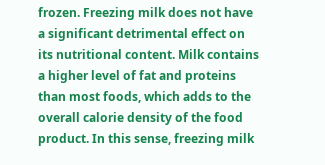frozen. Freezing milk does not have a significant detrimental effect on its nutritional content. Milk contains a higher level of fat and proteins than most foods, which adds to the overall calorie density of the food product. In this sense, freezing milk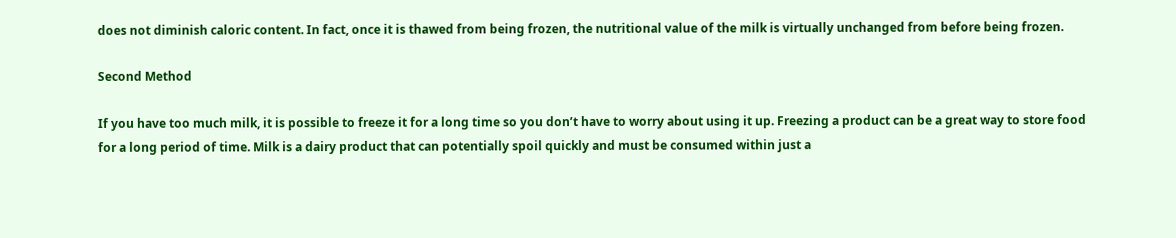does not diminish caloric content. In fact, once it is thawed from being frozen, the nutritional value of the milk is virtually unchanged from before being frozen.

Second Method

If you have too much milk, it is possible to freeze it for a long time so you don’t have to worry about using it up. Freezing a product can be a great way to store food for a long period of time. Milk is a dairy product that can potentially spoil quickly and must be consumed within just a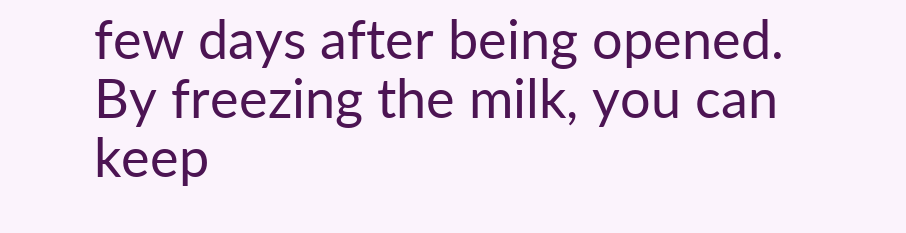few days after being opened. By freezing the milk, you can keep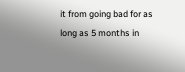it from going bad for as long as 5 months in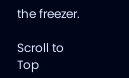the freezer.

Scroll to Top